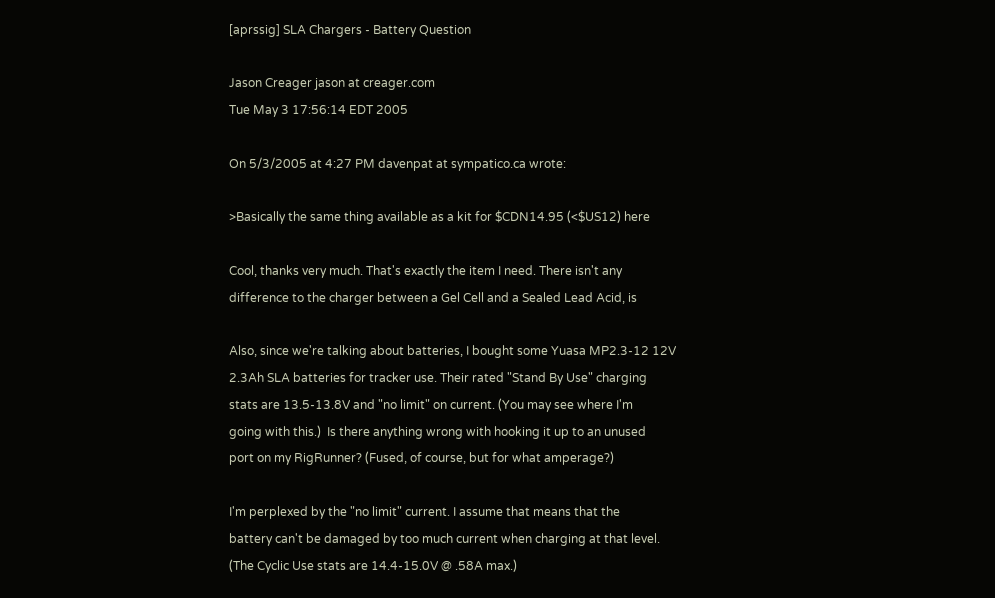[aprssig] SLA Chargers - Battery Question

Jason Creager jason at creager.com
Tue May 3 17:56:14 EDT 2005

On 5/3/2005 at 4:27 PM davenpat at sympatico.ca wrote:

>Basically the same thing available as a kit for $CDN14.95 (<$US12) here

Cool, thanks very much. That's exactly the item I need. There isn't any
difference to the charger between a Gel Cell and a Sealed Lead Acid, is

Also, since we're talking about batteries, I bought some Yuasa MP2.3-12 12V
2.3Ah SLA batteries for tracker use. Their rated "Stand By Use" charging
stats are 13.5-13.8V and "no limit" on current. (You may see where I'm
going with this.)  Is there anything wrong with hooking it up to an unused
port on my RigRunner? (Fused, of course, but for what amperage?)

I'm perplexed by the "no limit" current. I assume that means that the
battery can't be damaged by too much current when charging at that level.
(The Cyclic Use stats are 14.4-15.0V @ .58A max.)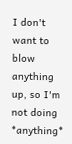I don't want to blow anything up, so I'm not doing *anything*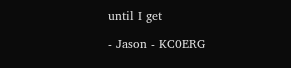until I get

- Jason - KC0ERG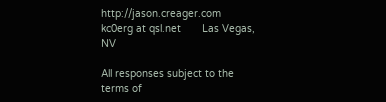http://jason.creager.com        kc0erg at qsl.net       Las Vegas, NV

All responses subject to the terms of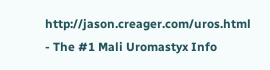http://jason.creager.com/uros.html - The #1 Mali Uromastyx Info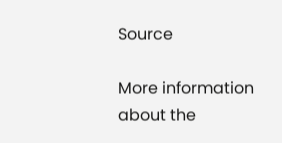Source

More information about the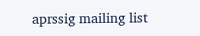aprssig mailing list